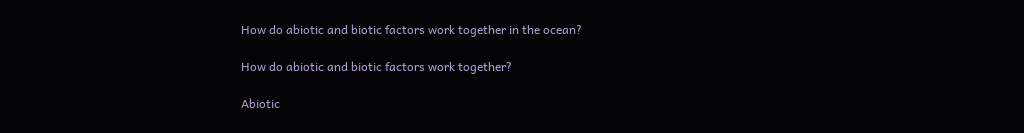How do abiotic and biotic factors work together in the ocean?

How do abiotic and biotic factors work together?

Abiotic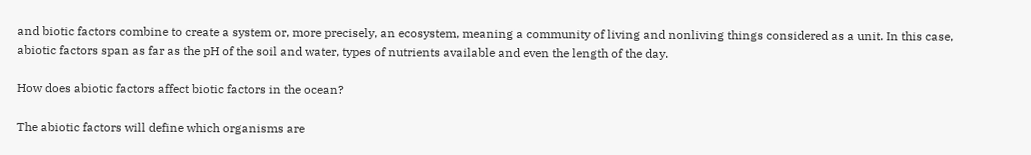and biotic factors combine to create a system or, more precisely, an ecosystem, meaning a community of living and nonliving things considered as a unit. In this case, abiotic factors span as far as the pH of the soil and water, types of nutrients available and even the length of the day.

How does abiotic factors affect biotic factors in the ocean?

The abiotic factors will define which organisms are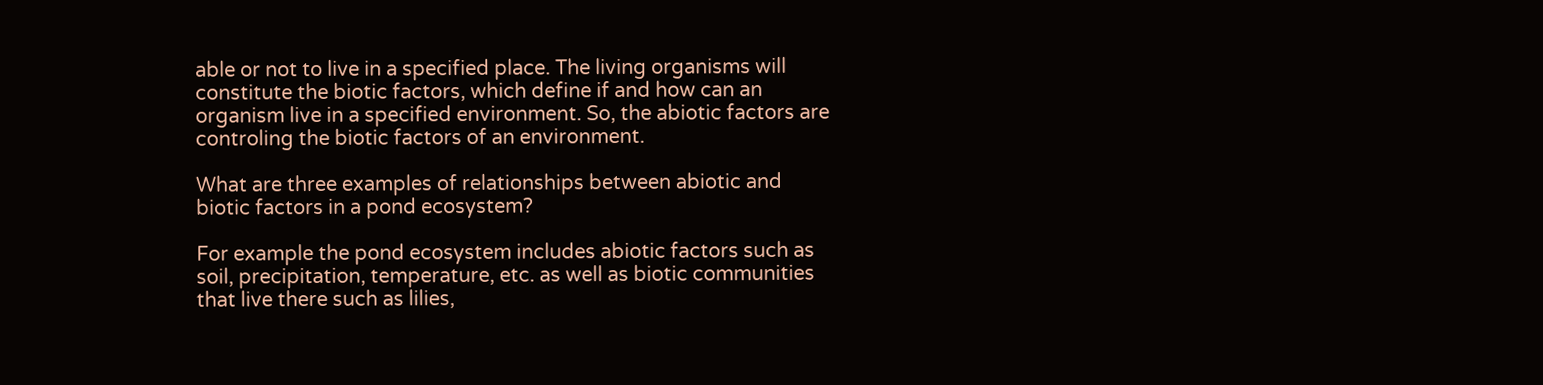able or not to live in a specified place. The living organisms will constitute the biotic factors, which define if and how can an organism live in a specified environment. So, the abiotic factors are controling the biotic factors of an environment.

What are three examples of relationships between abiotic and biotic factors in a pond ecosystem?

For example the pond ecosystem includes abiotic factors such as soil, precipitation, temperature, etc. as well as biotic communities that live there such as lilies,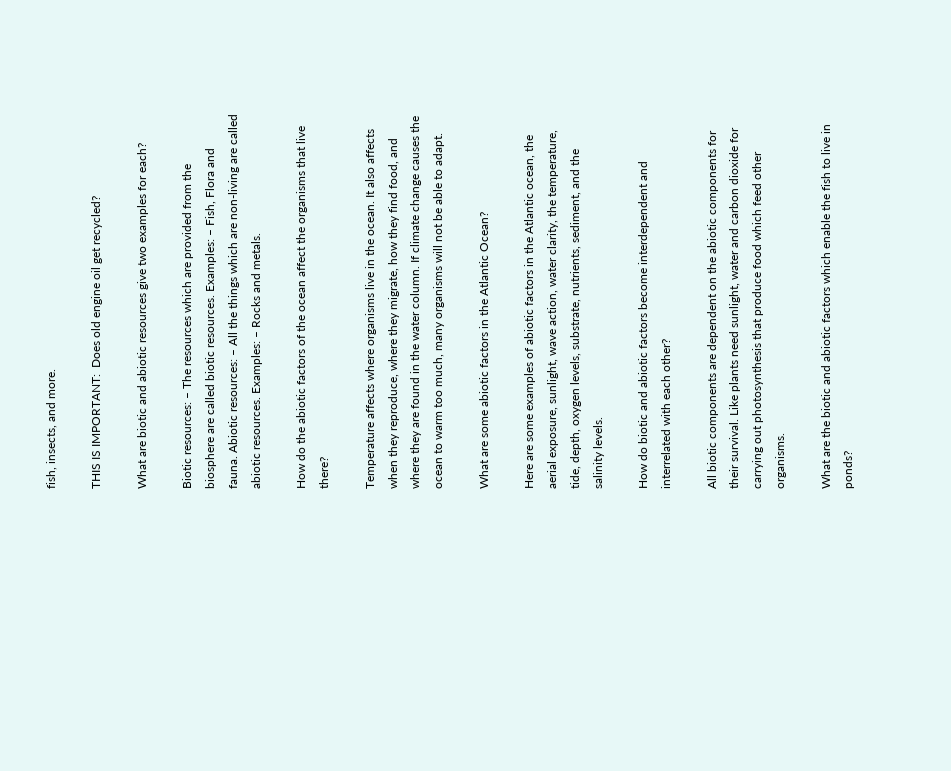fish, insects, and more.

THIS IS IMPORTANT:  Does old engine oil get recycled?

What are biotic and abiotic resources give two examples for each?

Biotic resources: – The resources which are provided from the biosphere are called biotic resources. Examples: – Fish, Flora and fauna. Abiotic resources: – All the things which are non-living are called abiotic resources. Examples: – Rocks and metals.

How do the abiotic factors of the ocean affect the organisms that live there?

Temperature affects where organisms live in the ocean. It also affects when they reproduce, where they migrate, how they find food, and where they are found in the water column. If climate change causes the ocean to warm too much, many organisms will not be able to adapt.

What are some abiotic factors in the Atlantic Ocean?

Here are some examples of abiotic factors in the Atlantic ocean, the aerial exposure, sunlight, wave action, water clarity, the temperature, tide, depth, oxygen levels, substrate, nutrients, sediment, and the salinity levels.

How do biotic and abiotic factors become interdependent and interrelated with each other?

All biotic components are dependent on the abiotic components for their survival. Like plants need sunlight, water and carbon dioxide for carrying out photosynthesis that produce food which feed other organisms.

What are the biotic and abiotic factors which enable the fish to live in ponds?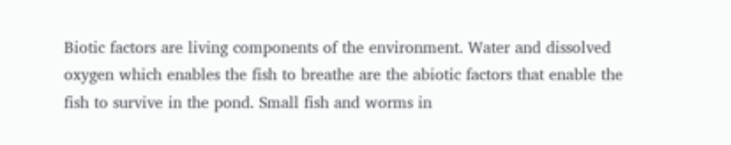Biotic factors are living components of the environment. Water and dissolved oxygen which enables the fish to breathe are the abiotic factors that enable the fish to survive in the pond. Small fish and worms in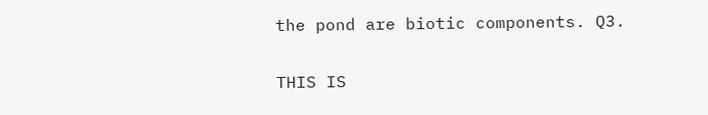the pond are biotic components. Q3.

THIS IS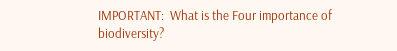IMPORTANT:  What is the Four importance of biodiversity?